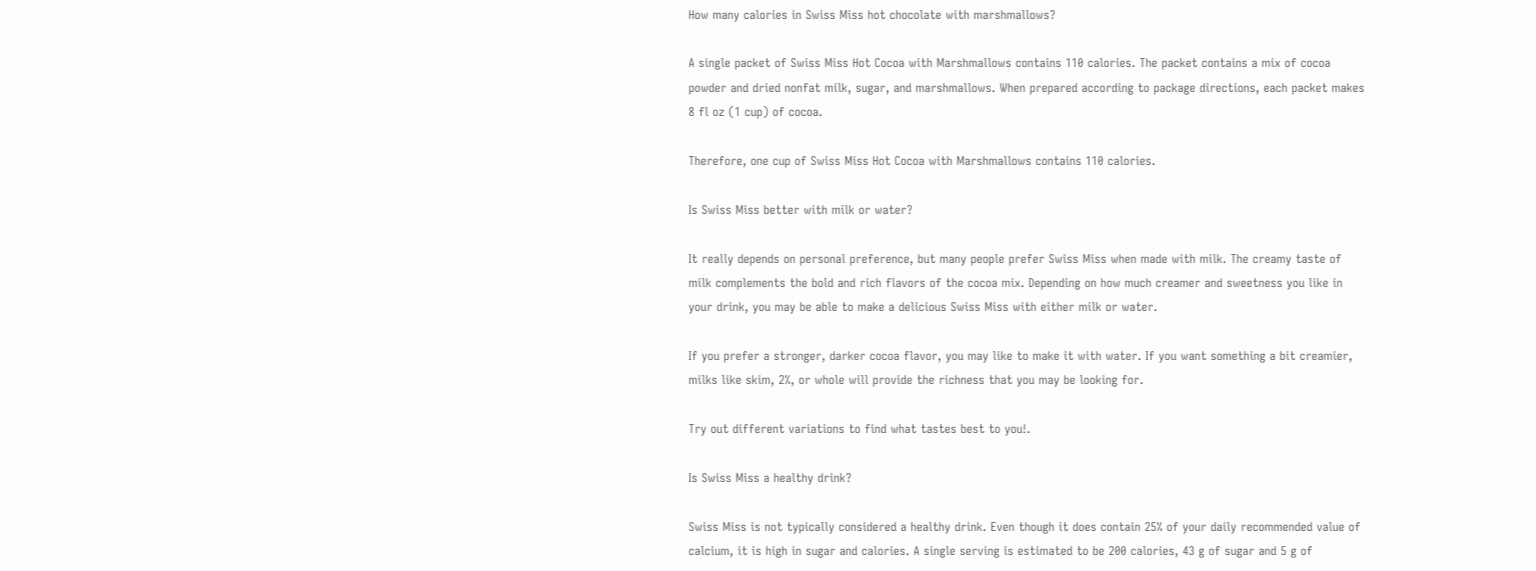How many calories in Swiss Miss hot chocolate with marshmallows?

A single packet of Swiss Miss Hot Cocoa with Marshmallows contains 110 calories. The packet contains a mix of cocoa powder and dried nonfat milk, sugar, and marshmallows. When prepared according to package directions, each packet makes 8 fl oz (1 cup) of cocoa.

Therefore, one cup of Swiss Miss Hot Cocoa with Marshmallows contains 110 calories.

Is Swiss Miss better with milk or water?

It really depends on personal preference, but many people prefer Swiss Miss when made with milk. The creamy taste of milk complements the bold and rich flavors of the cocoa mix. Depending on how much creamer and sweetness you like in your drink, you may be able to make a delicious Swiss Miss with either milk or water.

If you prefer a stronger, darker cocoa flavor, you may like to make it with water. If you want something a bit creamier, milks like skim, 2%, or whole will provide the richness that you may be looking for.

Try out different variations to find what tastes best to you!.

Is Swiss Miss a healthy drink?

Swiss Miss is not typically considered a healthy drink. Even though it does contain 25% of your daily recommended value of calcium, it is high in sugar and calories. A single serving is estimated to be 200 calories, 43 g of sugar and 5 g of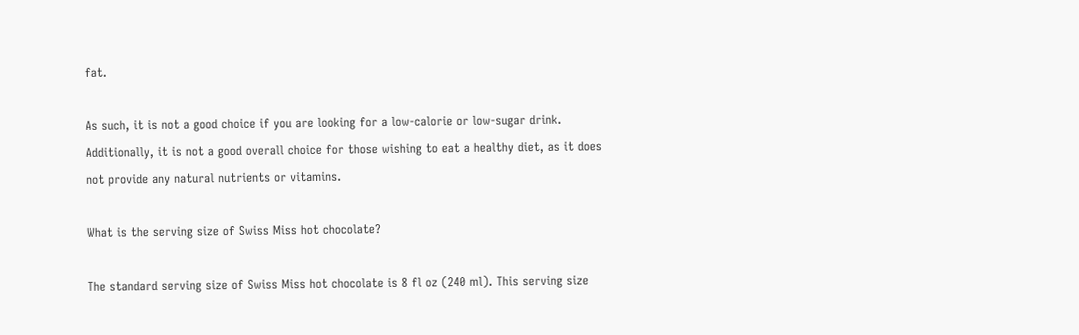fat.

As such, it is not a good choice if you are looking for a low-calorie or low-sugar drink. Additionally, it is not a good overall choice for those wishing to eat a healthy diet, as it does not provide any natural nutrients or vitamins.

What is the serving size of Swiss Miss hot chocolate?

The standard serving size of Swiss Miss hot chocolate is 8 fl oz (240 ml). This serving size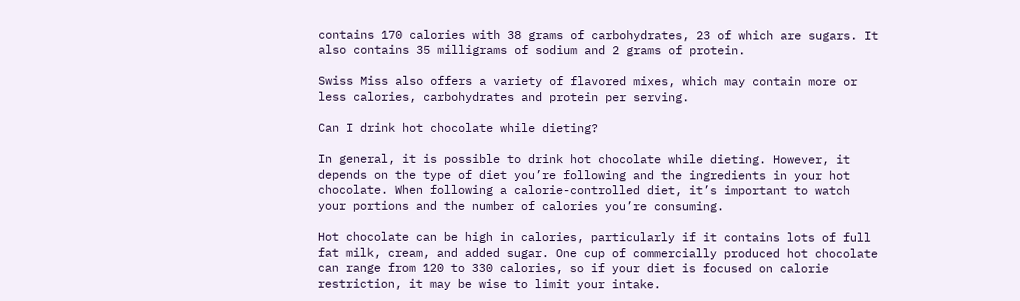contains 170 calories with 38 grams of carbohydrates, 23 of which are sugars. It also contains 35 milligrams of sodium and 2 grams of protein.

Swiss Miss also offers a variety of flavored mixes, which may contain more or less calories, carbohydrates and protein per serving.

Can I drink hot chocolate while dieting?

In general, it is possible to drink hot chocolate while dieting. However, it depends on the type of diet you’re following and the ingredients in your hot chocolate. When following a calorie-controlled diet, it’s important to watch your portions and the number of calories you’re consuming.

Hot chocolate can be high in calories, particularly if it contains lots of full fat milk, cream, and added sugar. One cup of commercially produced hot chocolate can range from 120 to 330 calories, so if your diet is focused on calorie restriction, it may be wise to limit your intake.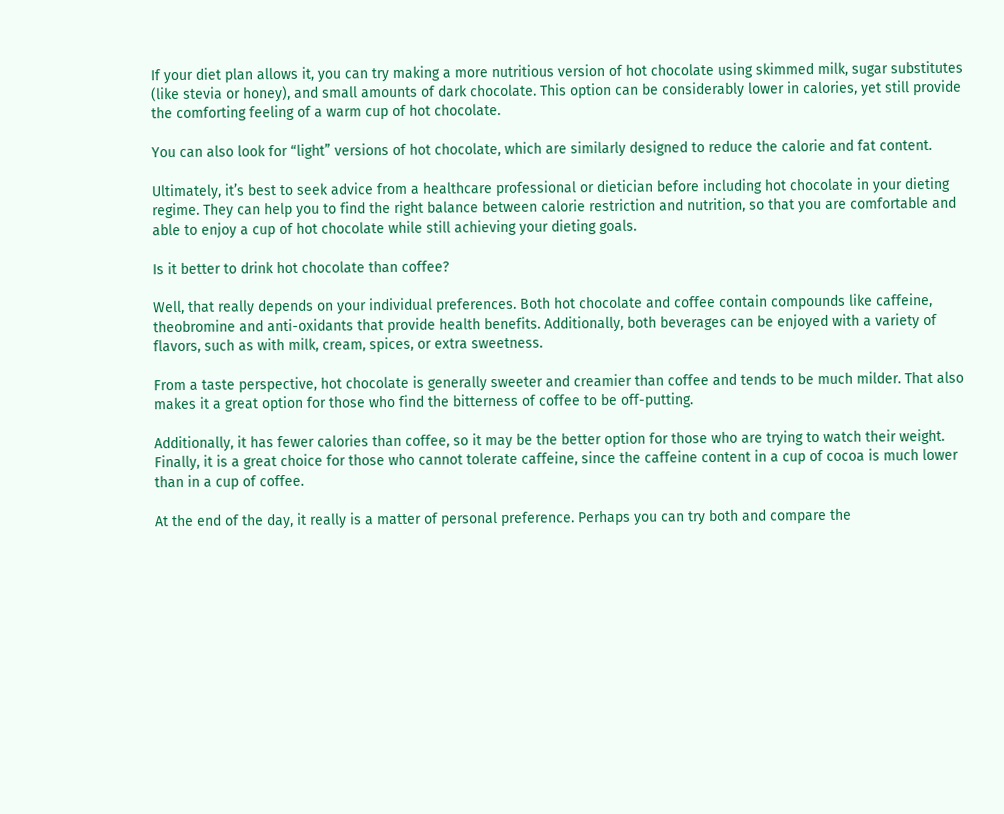If your diet plan allows it, you can try making a more nutritious version of hot chocolate using skimmed milk, sugar substitutes (like stevia or honey), and small amounts of dark chocolate. This option can be considerably lower in calories, yet still provide the comforting feeling of a warm cup of hot chocolate.

You can also look for “light” versions of hot chocolate, which are similarly designed to reduce the calorie and fat content.

Ultimately, it’s best to seek advice from a healthcare professional or dietician before including hot chocolate in your dieting regime. They can help you to find the right balance between calorie restriction and nutrition, so that you are comfortable and able to enjoy a cup of hot chocolate while still achieving your dieting goals.

Is it better to drink hot chocolate than coffee?

Well, that really depends on your individual preferences. Both hot chocolate and coffee contain compounds like caffeine, theobromine and anti-oxidants that provide health benefits. Additionally, both beverages can be enjoyed with a variety of flavors, such as with milk, cream, spices, or extra sweetness.

From a taste perspective, hot chocolate is generally sweeter and creamier than coffee and tends to be much milder. That also makes it a great option for those who find the bitterness of coffee to be off-putting.

Additionally, it has fewer calories than coffee, so it may be the better option for those who are trying to watch their weight. Finally, it is a great choice for those who cannot tolerate caffeine, since the caffeine content in a cup of cocoa is much lower than in a cup of coffee.

At the end of the day, it really is a matter of personal preference. Perhaps you can try both and compare the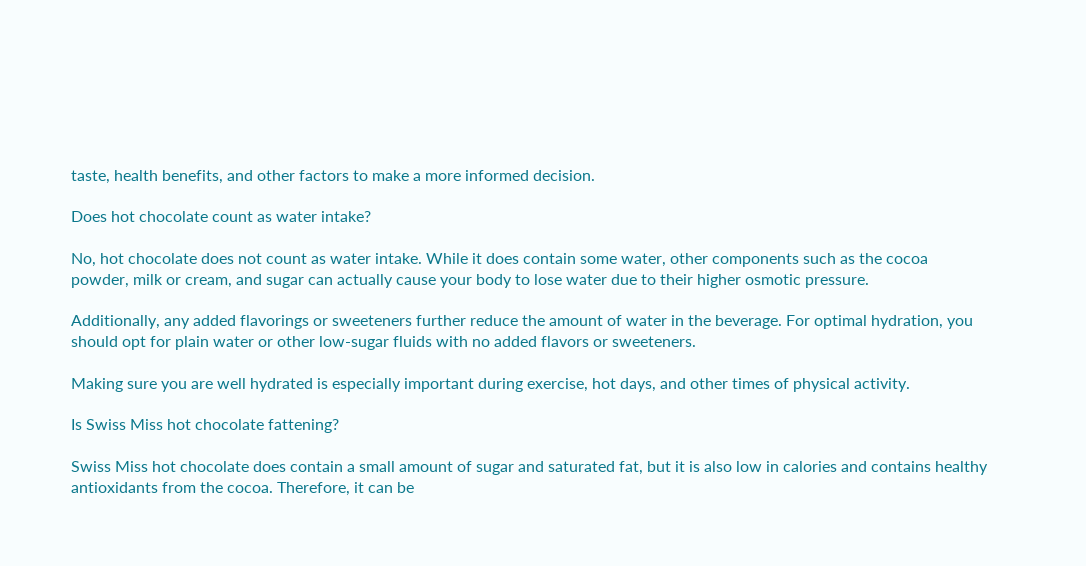taste, health benefits, and other factors to make a more informed decision.

Does hot chocolate count as water intake?

No, hot chocolate does not count as water intake. While it does contain some water, other components such as the cocoa powder, milk or cream, and sugar can actually cause your body to lose water due to their higher osmotic pressure.

Additionally, any added flavorings or sweeteners further reduce the amount of water in the beverage. For optimal hydration, you should opt for plain water or other low-sugar fluids with no added flavors or sweeteners.

Making sure you are well hydrated is especially important during exercise, hot days, and other times of physical activity.

Is Swiss Miss hot chocolate fattening?

Swiss Miss hot chocolate does contain a small amount of sugar and saturated fat, but it is also low in calories and contains healthy antioxidants from the cocoa. Therefore, it can be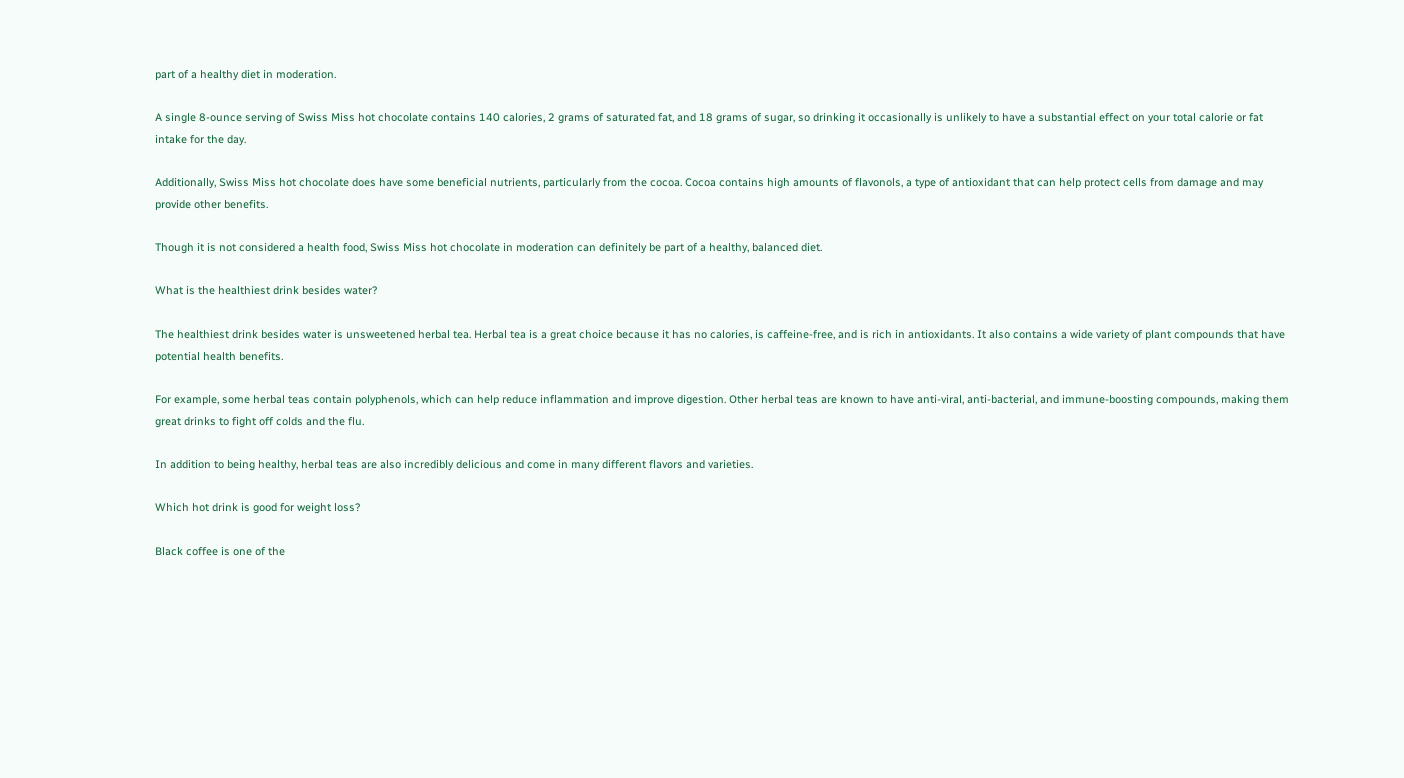part of a healthy diet in moderation.

A single 8-ounce serving of Swiss Miss hot chocolate contains 140 calories, 2 grams of saturated fat, and 18 grams of sugar, so drinking it occasionally is unlikely to have a substantial effect on your total calorie or fat intake for the day.

Additionally, Swiss Miss hot chocolate does have some beneficial nutrients, particularly from the cocoa. Cocoa contains high amounts of flavonols, a type of antioxidant that can help protect cells from damage and may provide other benefits.

Though it is not considered a health food, Swiss Miss hot chocolate in moderation can definitely be part of a healthy, balanced diet.

What is the healthiest drink besides water?

The healthiest drink besides water is unsweetened herbal tea. Herbal tea is a great choice because it has no calories, is caffeine-free, and is rich in antioxidants. It also contains a wide variety of plant compounds that have potential health benefits.

For example, some herbal teas contain polyphenols, which can help reduce inflammation and improve digestion. Other herbal teas are known to have anti-viral, anti-bacterial, and immune-boosting compounds, making them great drinks to fight off colds and the flu.

In addition to being healthy, herbal teas are also incredibly delicious and come in many different flavors and varieties.

Which hot drink is good for weight loss?

Black coffee is one of the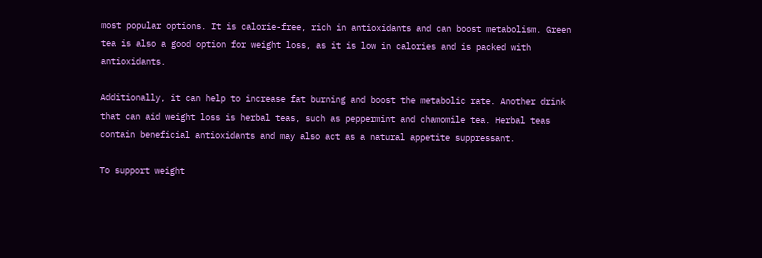most popular options. It is calorie-free, rich in antioxidants and can boost metabolism. Green tea is also a good option for weight loss, as it is low in calories and is packed with antioxidants.

Additionally, it can help to increase fat burning and boost the metabolic rate. Another drink that can aid weight loss is herbal teas, such as peppermint and chamomile tea. Herbal teas contain beneficial antioxidants and may also act as a natural appetite suppressant.

To support weight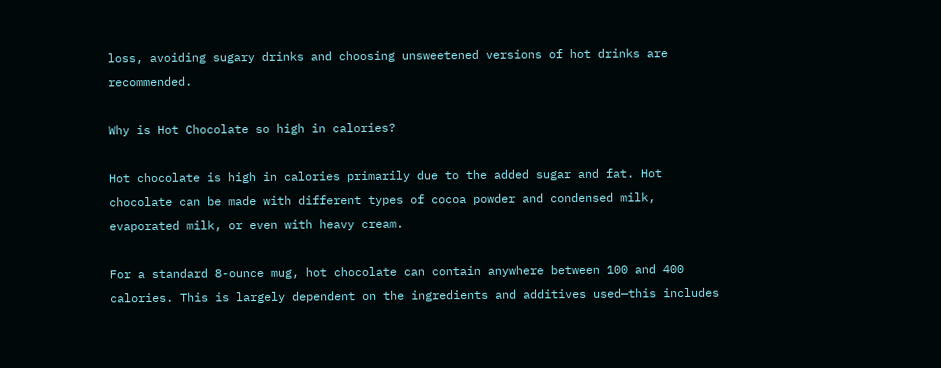loss, avoiding sugary drinks and choosing unsweetened versions of hot drinks are recommended.

Why is Hot Chocolate so high in calories?

Hot chocolate is high in calories primarily due to the added sugar and fat. Hot chocolate can be made with different types of cocoa powder and condensed milk, evaporated milk, or even with heavy cream.

For a standard 8-ounce mug, hot chocolate can contain anywhere between 100 and 400 calories. This is largely dependent on the ingredients and additives used—this includes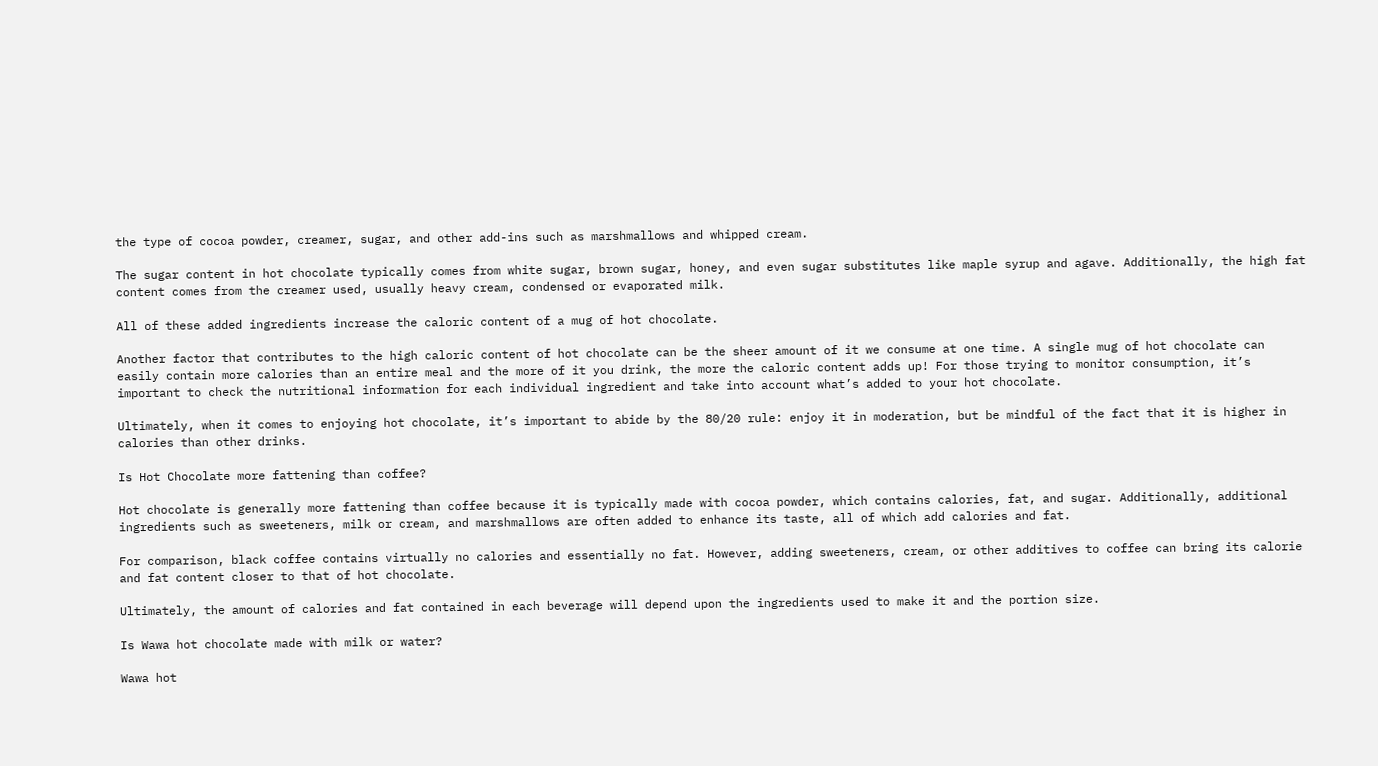the type of cocoa powder, creamer, sugar, and other add-ins such as marshmallows and whipped cream.

The sugar content in hot chocolate typically comes from white sugar, brown sugar, honey, and even sugar substitutes like maple syrup and agave. Additionally, the high fat content comes from the creamer used, usually heavy cream, condensed or evaporated milk.

All of these added ingredients increase the caloric content of a mug of hot chocolate.

Another factor that contributes to the high caloric content of hot chocolate can be the sheer amount of it we consume at one time. A single mug of hot chocolate can easily contain more calories than an entire meal and the more of it you drink, the more the caloric content adds up! For those trying to monitor consumption, it’s important to check the nutritional information for each individual ingredient and take into account what’s added to your hot chocolate.

Ultimately, when it comes to enjoying hot chocolate, it’s important to abide by the 80/20 rule: enjoy it in moderation, but be mindful of the fact that it is higher in calories than other drinks.

Is Hot Chocolate more fattening than coffee?

Hot chocolate is generally more fattening than coffee because it is typically made with cocoa powder, which contains calories, fat, and sugar. Additionally, additional ingredients such as sweeteners, milk or cream, and marshmallows are often added to enhance its taste, all of which add calories and fat.

For comparison, black coffee contains virtually no calories and essentially no fat. However, adding sweeteners, cream, or other additives to coffee can bring its calorie and fat content closer to that of hot chocolate.

Ultimately, the amount of calories and fat contained in each beverage will depend upon the ingredients used to make it and the portion size.

Is Wawa hot chocolate made with milk or water?

Wawa hot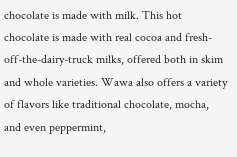chocolate is made with milk. This hot chocolate is made with real cocoa and fresh-off-the-dairy-truck milks, offered both in skim and whole varieties. Wawa also offers a variety of flavors like traditional chocolate, mocha, and even peppermint,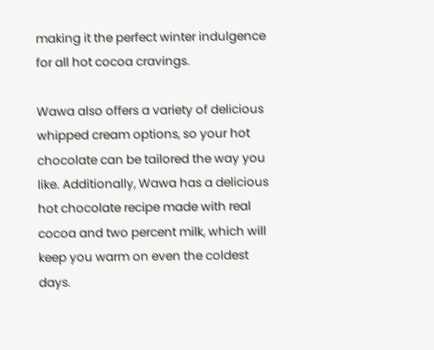making it the perfect winter indulgence for all hot cocoa cravings.

Wawa also offers a variety of delicious whipped cream options, so your hot chocolate can be tailored the way you like. Additionally, Wawa has a delicious hot chocolate recipe made with real cocoa and two percent milk, which will keep you warm on even the coldest days.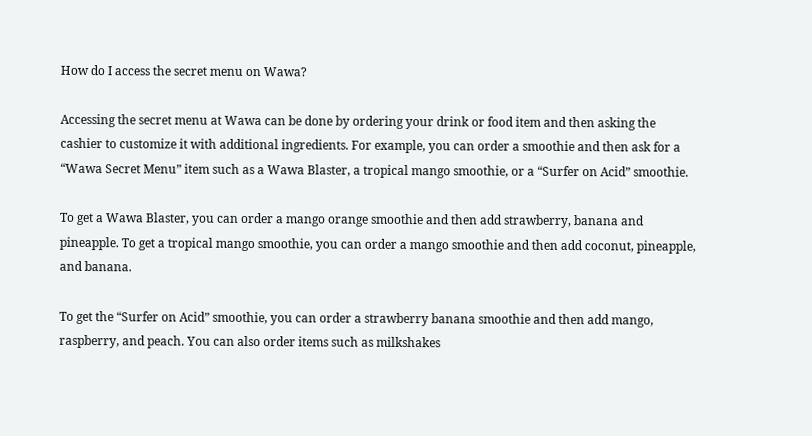How do I access the secret menu on Wawa?

Accessing the secret menu at Wawa can be done by ordering your drink or food item and then asking the cashier to customize it with additional ingredients. For example, you can order a smoothie and then ask for a “Wawa Secret Menu” item such as a Wawa Blaster, a tropical mango smoothie, or a “Surfer on Acid” smoothie.

To get a Wawa Blaster, you can order a mango orange smoothie and then add strawberry, banana and pineapple. To get a tropical mango smoothie, you can order a mango smoothie and then add coconut, pineapple, and banana.

To get the “Surfer on Acid” smoothie, you can order a strawberry banana smoothie and then add mango, raspberry, and peach. You can also order items such as milkshakes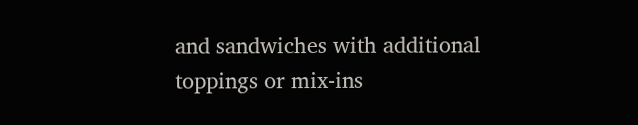and sandwiches with additional toppings or mix-ins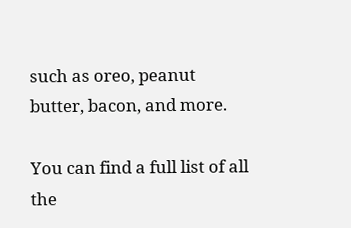such as oreo, peanut butter, bacon, and more.

You can find a full list of all the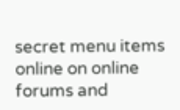secret menu items online on online forums and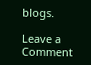blogs.

Leave a Comment